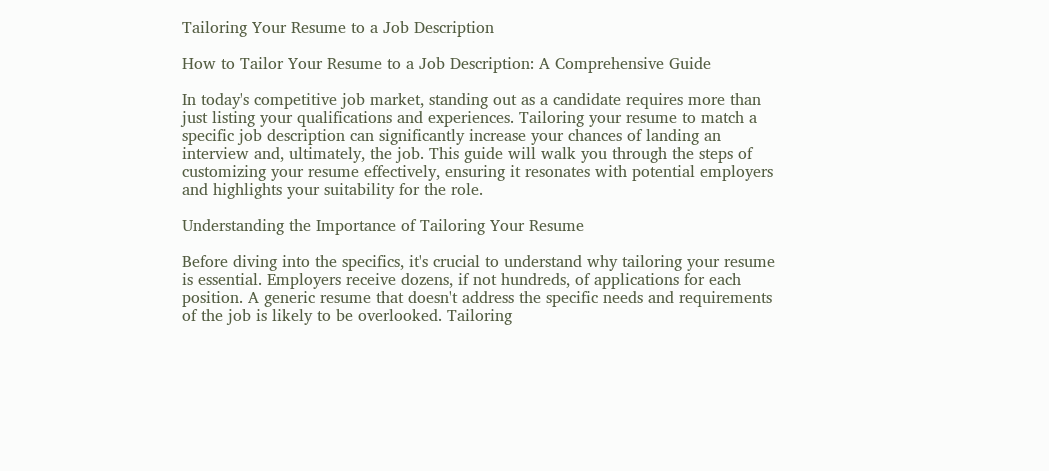Tailoring Your Resume to a Job Description

How to Tailor Your Resume to a Job Description: A Comprehensive Guide

In today's competitive job market, standing out as a candidate requires more than just listing your qualifications and experiences. Tailoring your resume to match a specific job description can significantly increase your chances of landing an interview and, ultimately, the job. This guide will walk you through the steps of customizing your resume effectively, ensuring it resonates with potential employers and highlights your suitability for the role.

Understanding the Importance of Tailoring Your Resume

Before diving into the specifics, it's crucial to understand why tailoring your resume is essential. Employers receive dozens, if not hundreds, of applications for each position. A generic resume that doesn't address the specific needs and requirements of the job is likely to be overlooked. Tailoring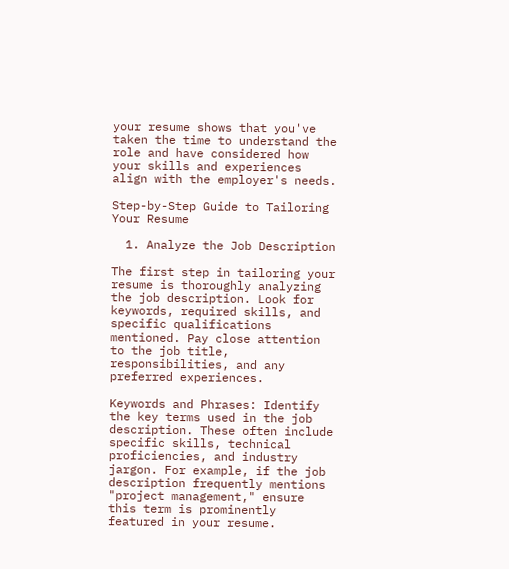your resume shows that you've taken the time to understand the role and have considered how your skills and experiences align with the employer's needs.

Step-by-Step Guide to Tailoring Your Resume

  1. Analyze the Job Description

The first step in tailoring your resume is thoroughly analyzing the job description. Look for keywords, required skills, and specific qualifications mentioned. Pay close attention to the job title, responsibilities, and any preferred experiences.

Keywords and Phrases: Identify the key terms used in the job description. These often include specific skills, technical proficiencies, and industry jargon. For example, if the job description frequently mentions "project management," ensure this term is prominently featured in your resume.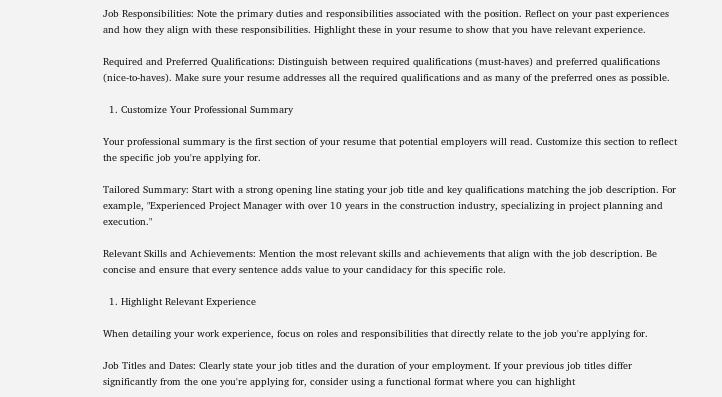Job Responsibilities: Note the primary duties and responsibilities associated with the position. Reflect on your past experiences and how they align with these responsibilities. Highlight these in your resume to show that you have relevant experience.

Required and Preferred Qualifications: Distinguish between required qualifications (must-haves) and preferred qualifications (nice-to-haves). Make sure your resume addresses all the required qualifications and as many of the preferred ones as possible.

  1. Customize Your Professional Summary

Your professional summary is the first section of your resume that potential employers will read. Customize this section to reflect the specific job you're applying for.

Tailored Summary: Start with a strong opening line stating your job title and key qualifications matching the job description. For example, "Experienced Project Manager with over 10 years in the construction industry, specializing in project planning and execution."

Relevant Skills and Achievements: Mention the most relevant skills and achievements that align with the job description. Be concise and ensure that every sentence adds value to your candidacy for this specific role.

  1. Highlight Relevant Experience

When detailing your work experience, focus on roles and responsibilities that directly relate to the job you're applying for.

Job Titles and Dates: Clearly state your job titles and the duration of your employment. If your previous job titles differ significantly from the one you're applying for, consider using a functional format where you can highlight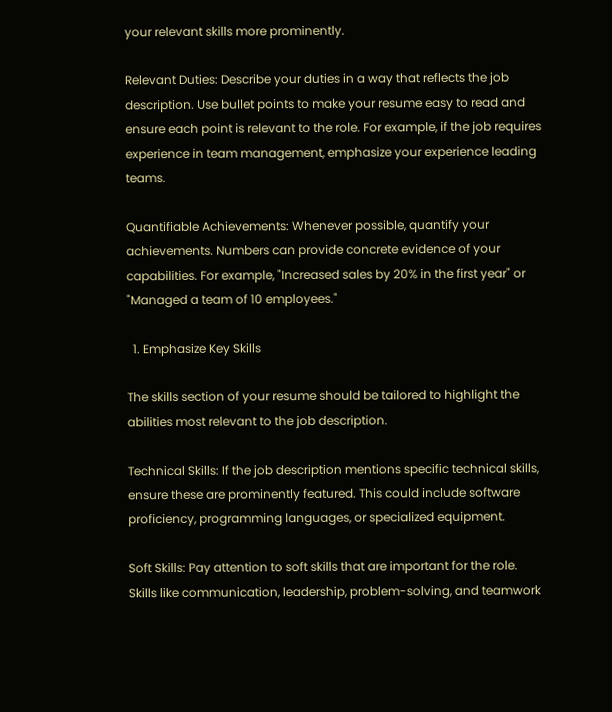your relevant skills more prominently.

Relevant Duties: Describe your duties in a way that reflects the job description. Use bullet points to make your resume easy to read and ensure each point is relevant to the role. For example, if the job requires experience in team management, emphasize your experience leading teams.

Quantifiable Achievements: Whenever possible, quantify your achievements. Numbers can provide concrete evidence of your capabilities. For example, "Increased sales by 20% in the first year" or "Managed a team of 10 employees."

  1. Emphasize Key Skills

The skills section of your resume should be tailored to highlight the abilities most relevant to the job description.

Technical Skills: If the job description mentions specific technical skills, ensure these are prominently featured. This could include software proficiency, programming languages, or specialized equipment.

Soft Skills: Pay attention to soft skills that are important for the role. Skills like communication, leadership, problem-solving, and teamwork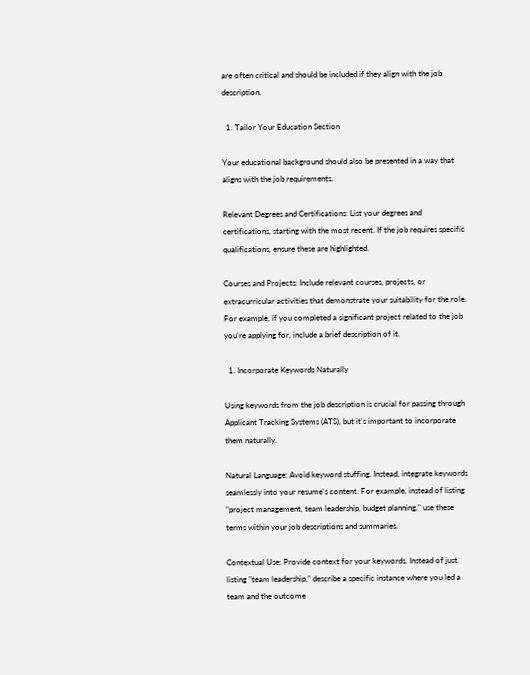are often critical and should be included if they align with the job description.

  1. Tailor Your Education Section

Your educational background should also be presented in a way that aligns with the job requirements.

Relevant Degrees and Certifications: List your degrees and certifications, starting with the most recent. If the job requires specific qualifications, ensure these are highlighted.

Courses and Projects: Include relevant courses, projects, or extracurricular activities that demonstrate your suitability for the role. For example, if you completed a significant project related to the job you're applying for, include a brief description of it.

  1. Incorporate Keywords Naturally

Using keywords from the job description is crucial for passing through Applicant Tracking Systems (ATS), but it's important to incorporate them naturally.

Natural Language: Avoid keyword stuffing. Instead, integrate keywords seamlessly into your resume's content. For example, instead of listing "project management, team leadership, budget planning," use these terms within your job descriptions and summaries.

Contextual Use: Provide context for your keywords. Instead of just listing "team leadership," describe a specific instance where you led a team and the outcome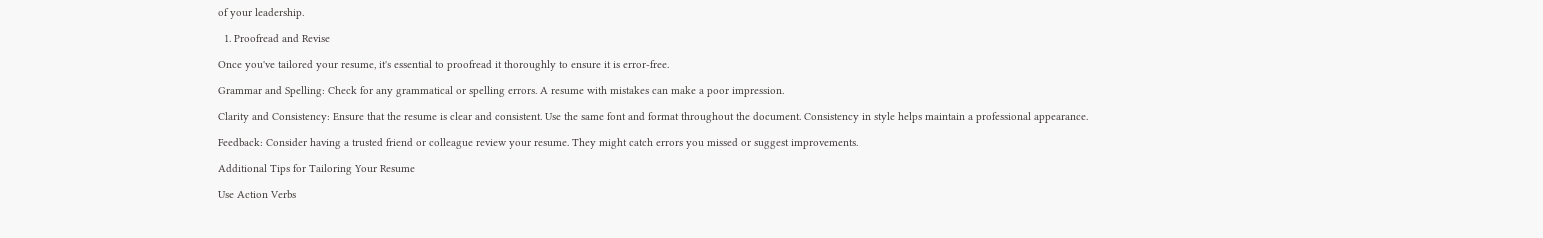of your leadership.

  1. Proofread and Revise

Once you've tailored your resume, it's essential to proofread it thoroughly to ensure it is error-free.

Grammar and Spelling: Check for any grammatical or spelling errors. A resume with mistakes can make a poor impression.

Clarity and Consistency: Ensure that the resume is clear and consistent. Use the same font and format throughout the document. Consistency in style helps maintain a professional appearance.

Feedback: Consider having a trusted friend or colleague review your resume. They might catch errors you missed or suggest improvements.

Additional Tips for Tailoring Your Resume

Use Action Verbs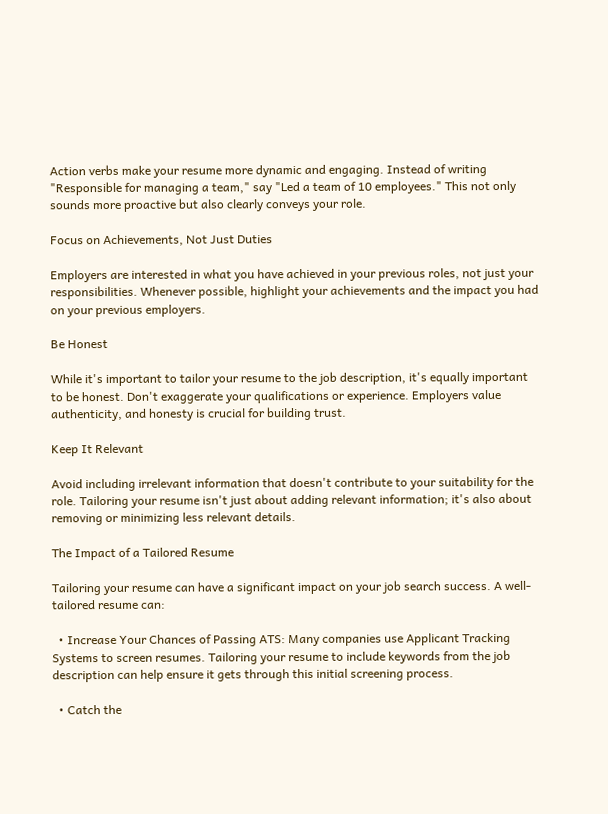Action verbs make your resume more dynamic and engaging. Instead of writing "Responsible for managing a team," say "Led a team of 10 employees." This not only sounds more proactive but also clearly conveys your role.

Focus on Achievements, Not Just Duties

Employers are interested in what you have achieved in your previous roles, not just your responsibilities. Whenever possible, highlight your achievements and the impact you had on your previous employers.

Be Honest

While it's important to tailor your resume to the job description, it's equally important to be honest. Don't exaggerate your qualifications or experience. Employers value authenticity, and honesty is crucial for building trust.

Keep It Relevant

Avoid including irrelevant information that doesn't contribute to your suitability for the role. Tailoring your resume isn't just about adding relevant information; it's also about removing or minimizing less relevant details.

The Impact of a Tailored Resume

Tailoring your resume can have a significant impact on your job search success. A well-tailored resume can:

  • Increase Your Chances of Passing ATS: Many companies use Applicant Tracking Systems to screen resumes. Tailoring your resume to include keywords from the job description can help ensure it gets through this initial screening process.

  • Catch the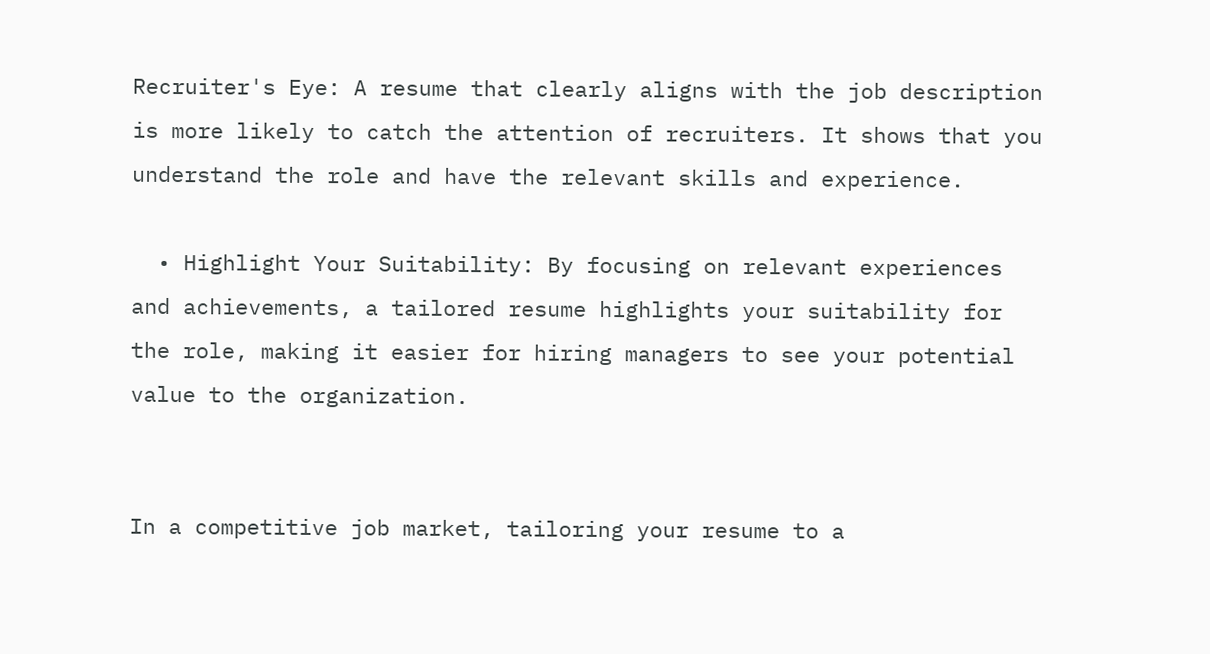Recruiter's Eye: A resume that clearly aligns with the job description is more likely to catch the attention of recruiters. It shows that you understand the role and have the relevant skills and experience.

  • Highlight Your Suitability: By focusing on relevant experiences and achievements, a tailored resume highlights your suitability for the role, making it easier for hiring managers to see your potential value to the organization.


In a competitive job market, tailoring your resume to a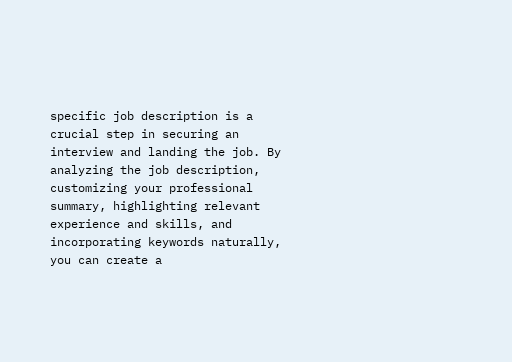specific job description is a crucial step in securing an interview and landing the job. By analyzing the job description, customizing your professional summary, highlighting relevant experience and skills, and incorporating keywords naturally, you can create a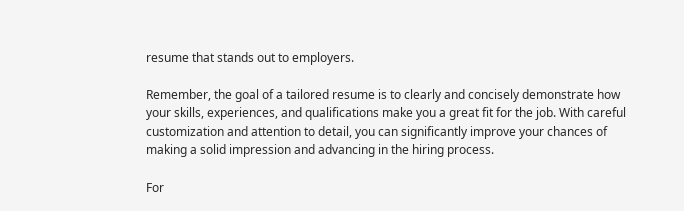resume that stands out to employers.

Remember, the goal of a tailored resume is to clearly and concisely demonstrate how your skills, experiences, and qualifications make you a great fit for the job. With careful customization and attention to detail, you can significantly improve your chances of making a solid impression and advancing in the hiring process.

For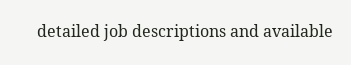detailed job descriptions and available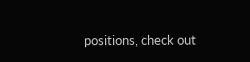positions, check out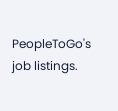PeopleToGo's job listings.